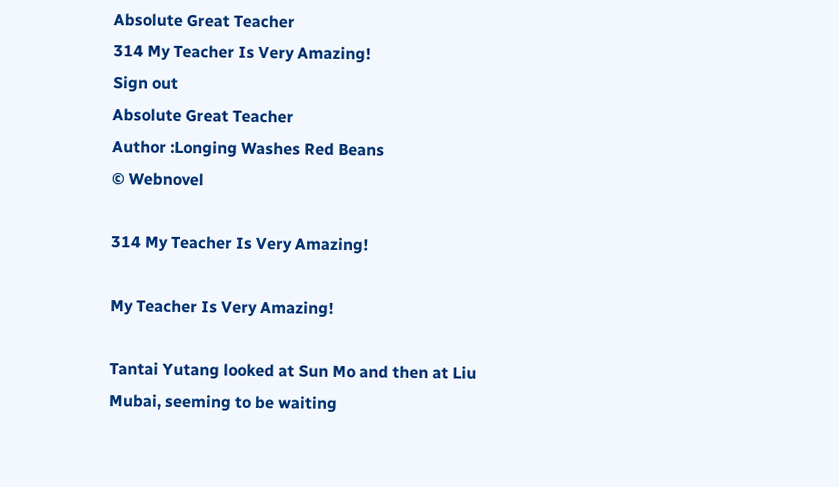Absolute Great Teacher
314 My Teacher Is Very Amazing!
Sign out
Absolute Great Teacher
Author :Longing Washes Red Beans
© Webnovel

314 My Teacher Is Very Amazing!

My Teacher Is Very Amazing!

Tantai Yutang looked at Sun Mo and then at Liu Mubai, seeming to be waiting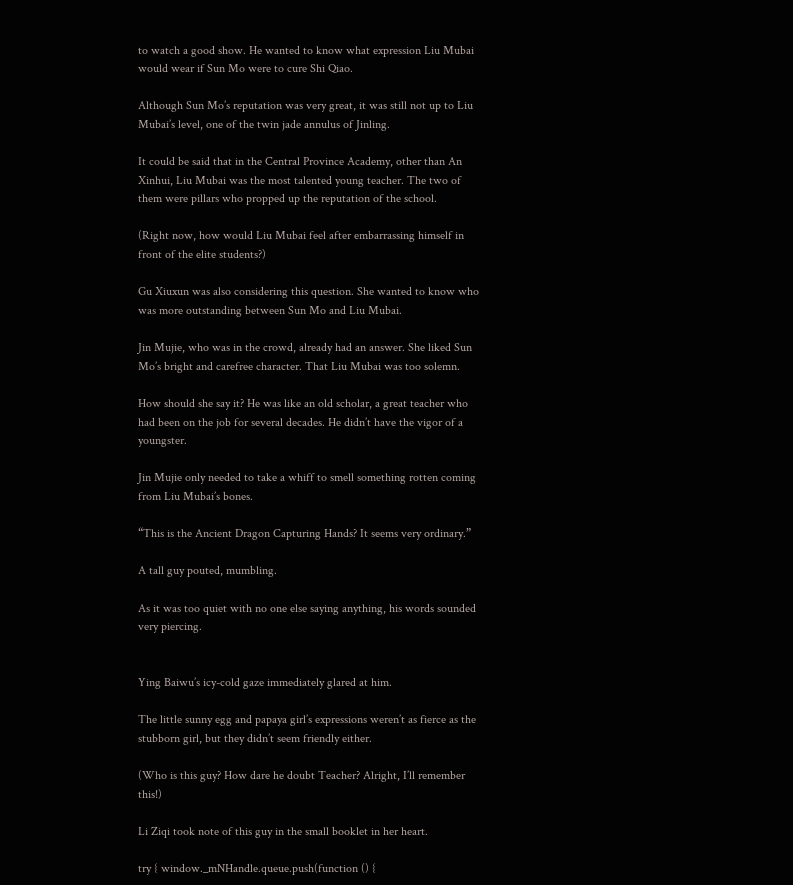to watch a good show. He wanted to know what expression Liu Mubai would wear if Sun Mo were to cure Shi Qiao.

Although Sun Mo’s reputation was very great, it was still not up to Liu Mubai’s level, one of the twin jade annulus of Jinling.

It could be said that in the Central Province Academy, other than An Xinhui, Liu Mubai was the most talented young teacher. The two of them were pillars who propped up the reputation of the school.

(Right now, how would Liu Mubai feel after embarrassing himself in front of the elite students?)

Gu Xiuxun was also considering this question. She wanted to know who was more outstanding between Sun Mo and Liu Mubai.

Jin Mujie, who was in the crowd, already had an answer. She liked Sun Mo’s bright and carefree character. That Liu Mubai was too solemn.

How should she say it? He was like an old scholar, a great teacher who had been on the job for several decades. He didn’t have the vigor of a youngster.

Jin Mujie only needed to take a whiff to smell something rotten coming from Liu Mubai’s bones.

“This is the Ancient Dragon Capturing Hands? It seems very ordinary.”

A tall guy pouted, mumbling.

As it was too quiet with no one else saying anything, his words sounded very piercing.


Ying Baiwu’s icy-cold gaze immediately glared at him.

The little sunny egg and papaya girl’s expressions weren’t as fierce as the stubborn girl, but they didn’t seem friendly either.

(Who is this guy? How dare he doubt Teacher? Alright, I’ll remember this!)

Li Ziqi took note of this guy in the small booklet in her heart.

try { window._mNHandle.queue.push(function () {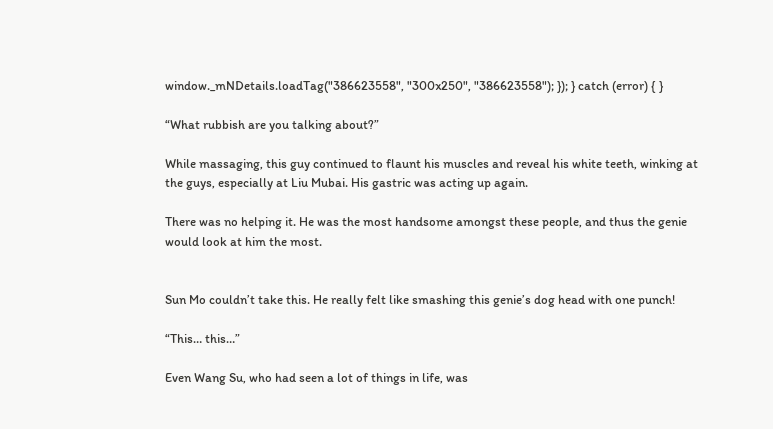window._mNDetails.loadTag("386623558", "300x250", "386623558"); }); } catch (error) { }

“What rubbish are you talking about?”

While massaging, this guy continued to flaunt his muscles and reveal his white teeth, winking at the guys, especially at Liu Mubai. His gastric was acting up again.

There was no helping it. He was the most handsome amongst these people, and thus the genie would look at him the most.


Sun Mo couldn’t take this. He really felt like smashing this genie’s dog head with one punch!

“This… this…”

Even Wang Su, who had seen a lot of things in life, was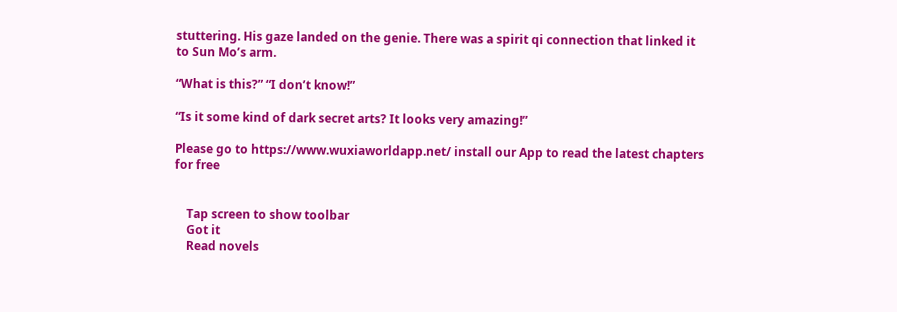stuttering. His gaze landed on the genie. There was a spirit qi connection that linked it to Sun Mo’s arm.

“What is this?” “I don’t know!”

“Is it some kind of dark secret arts? It looks very amazing!”

Please go to https://www.wuxiaworldapp.net/ install our App to read the latest chapters for free


    Tap screen to show toolbar
    Got it
    Read novels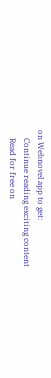on Webnovel app to get:
    Continue reading exciting content
    Read for free on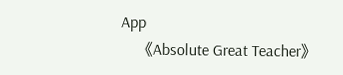App
    《Absolute Great Teacher》